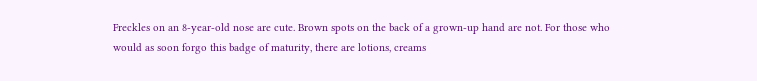Freckles on an 8-year-old nose are cute. Brown spots on the back of a grown-up hand are not. For those who would as soon forgo this badge of maturity, there are lotions, creams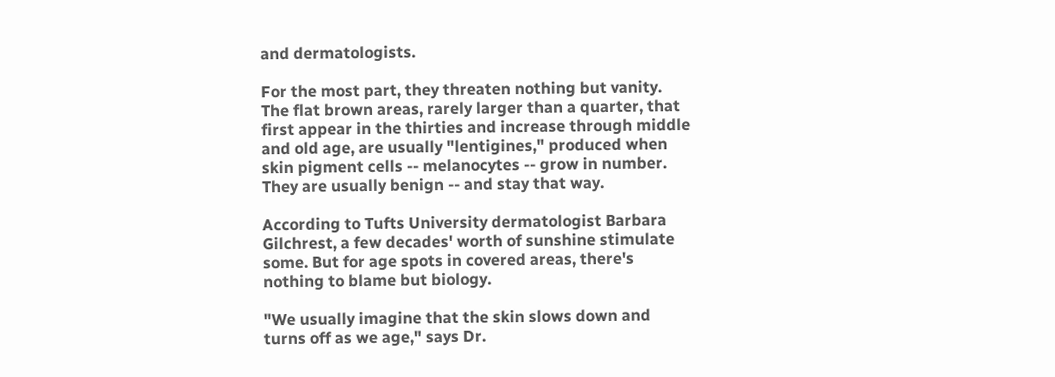and dermatologists.

For the most part, they threaten nothing but vanity. The flat brown areas, rarely larger than a quarter, that first appear in the thirties and increase through middle and old age, are usually "lentigines," produced when skin pigment cells -- melanocytes -- grow in number. They are usually benign -- and stay that way.

According to Tufts University dermatologist Barbara Gilchrest, a few decades' worth of sunshine stimulate some. But for age spots in covered areas, there's nothing to blame but biology.

"We usually imagine that the skin slows down and turns off as we age," says Dr.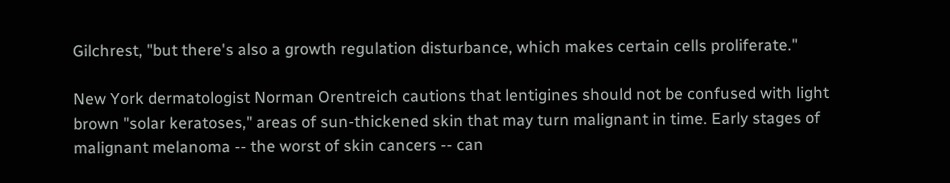Gilchrest, "but there's also a growth regulation disturbance, which makes certain cells proliferate."

New York dermatologist Norman Orentreich cautions that lentigines should not be confused with light brown "solar keratoses," areas of sun-thickened skin that may turn malignant in time. Early stages of malignant melanoma -- the worst of skin cancers -- can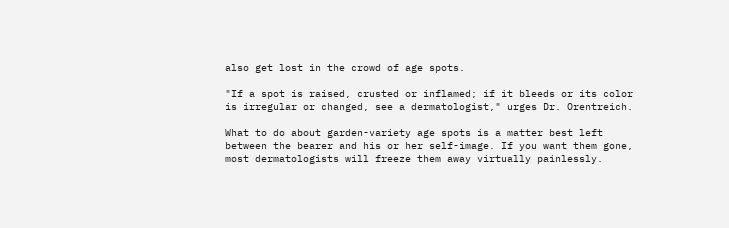also get lost in the crowd of age spots.

"If a spot is raised, crusted or inflamed; if it bleeds or its color is irregular or changed, see a dermatologist," urges Dr. Orentreich.

What to do about garden-variety age spots is a matter best left between the bearer and his or her self-image. If you want them gone, most dermatologists will freeze them away virtually painlessly.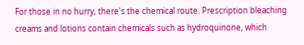For those in no hurry, there's the chemical route. Prescription bleaching creams and lotions contain chemicals such as hydroquinone, which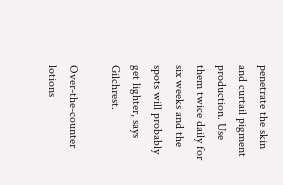penetrate the skin and curtail pigment production. Use them twice daily for six weeks and the spots will probably get lighter, says Gilchrest.

Over-the-counter lotions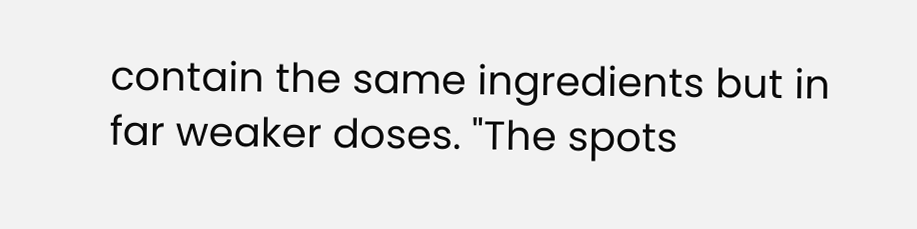contain the same ingredients but in far weaker doses. "The spots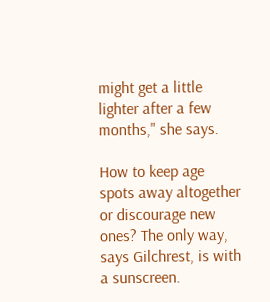might get a little lighter after a few months," she says.

How to keep age spots away altogether or discourage new ones? The only way, says Gilchrest, is with a sunscreen.